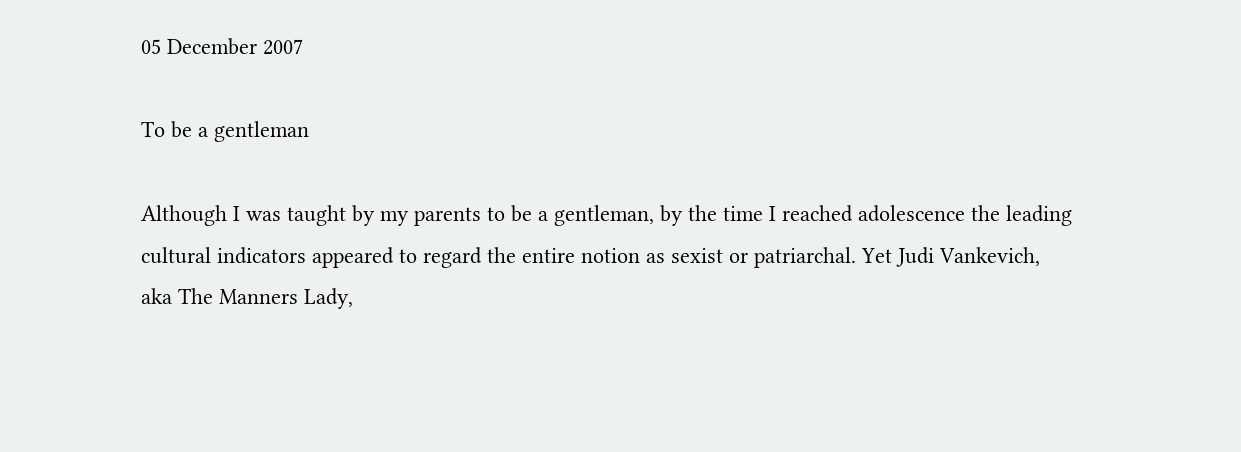05 December 2007

To be a gentleman

Although I was taught by my parents to be a gentleman, by the time I reached adolescence the leading cultural indicators appeared to regard the entire notion as sexist or patriarchal. Yet Judi Vankevich, aka The Manners Lady,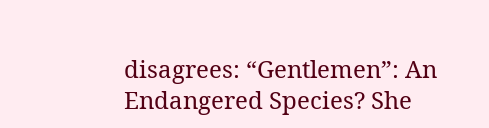disagrees: “Gentlemen”: An Endangered Species? She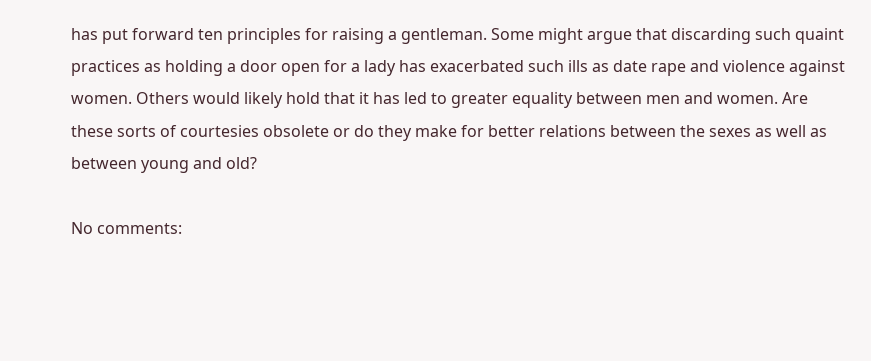has put forward ten principles for raising a gentleman. Some might argue that discarding such quaint practices as holding a door open for a lady has exacerbated such ills as date rape and violence against women. Others would likely hold that it has led to greater equality between men and women. Are these sorts of courtesies obsolete or do they make for better relations between the sexes as well as between young and old?

No comments: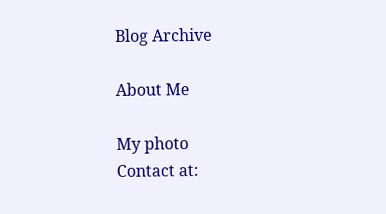Blog Archive

About Me

My photo
Contact at: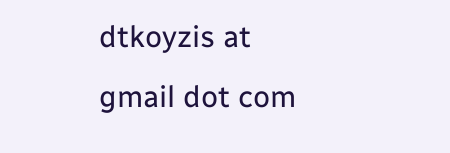dtkoyzis at gmail dot com